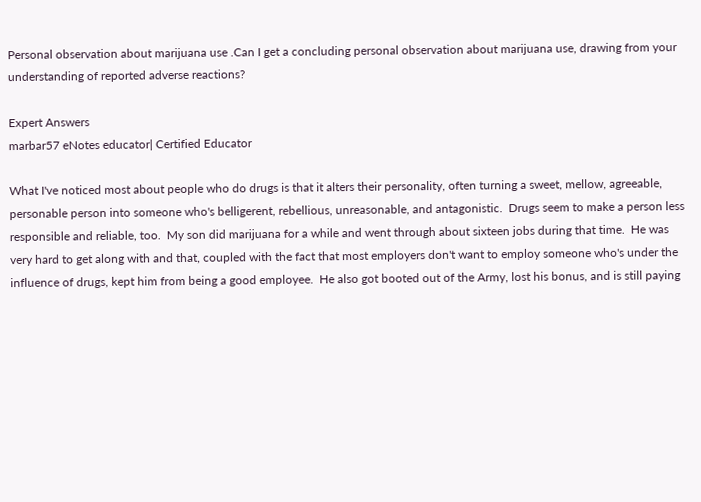Personal observation about marijuana use .Can I get a concluding personal observation about marijuana use, drawing from your understanding of reported adverse reactions?

Expert Answers
marbar57 eNotes educator| Certified Educator

What I've noticed most about people who do drugs is that it alters their personality, often turning a sweet, mellow, agreeable, personable person into someone who's belligerent, rebellious, unreasonable, and antagonistic.  Drugs seem to make a person less responsible and reliable, too.  My son did marijuana for a while and went through about sixteen jobs during that time.  He was very hard to get along with and that, coupled with the fact that most employers don't want to employ someone who's under the influence of drugs, kept him from being a good employee.  He also got booted out of the Army, lost his bonus, and is still paying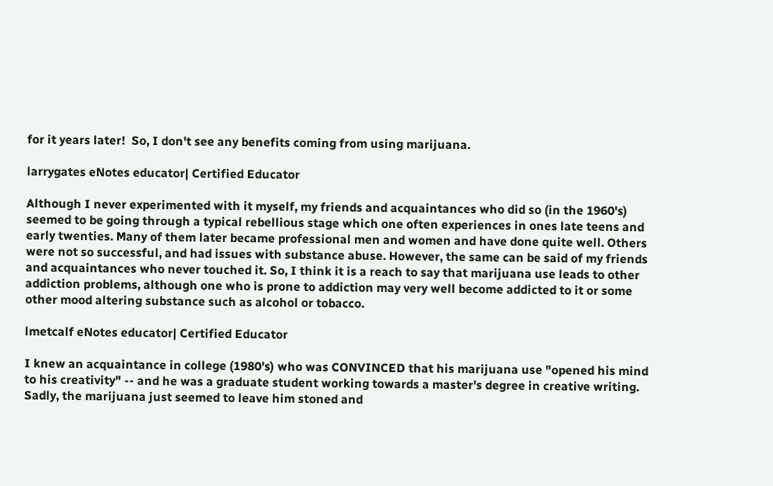for it years later!  So, I don't see any benefits coming from using marijuana.

larrygates eNotes educator| Certified Educator

Although I never experimented with it myself, my friends and acquaintances who did so (in the 1960's) seemed to be going through a typical rebellious stage which one often experiences in ones late teens and early twenties. Many of them later became professional men and women and have done quite well. Others were not so successful, and had issues with substance abuse. However, the same can be said of my friends and acquaintances who never touched it. So, I think it is a reach to say that marijuana use leads to other addiction problems, although one who is prone to addiction may very well become addicted to it or some other mood altering substance such as alcohol or tobacco.

lmetcalf eNotes educator| Certified Educator

I knew an acquaintance in college (1980's) who was CONVINCED that his marijuana use "opened his mind to his creativity" -- and he was a graduate student working towards a master's degree in creative writing. Sadly, the marijuana just seemed to leave him stoned and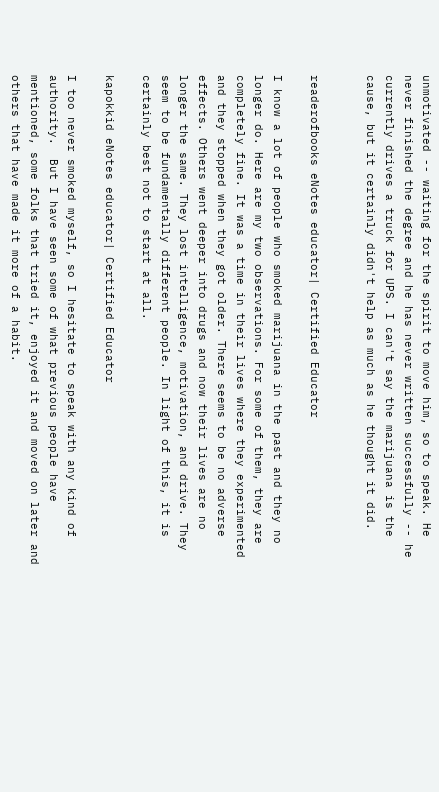unmotivated -- waiting for the spirit to move him, so to speak. He never finished the degree and he has never written successfully -- he currently drives a truck for UPS. I can't say the marijuana is the cause, but it certainly didn't help as much as he thought it did.


readerofbooks eNotes educator| Certified Educator

I know a lot of people who smoked marijuana in the past and they no longer do. Here are my two observations. For some of them, they are completely fine. It was a time in their lives where they experimented and they stopped when they got older. There seems to be no adverse effects. Others went deeper into drugs and now their lives are no longer the same. They lost intelligence, motivation, and drive. They seem to be fundamentally different people. In light of this, it is certainly best not to start at all.

kapokkid eNotes educator| Certified Educator

I too never smoked myself, so I hesitate to speak with any kind of authority.  But I have seen some of what previous people have mentioned, some folks that tried it, enjoyed it and moved on later and others that have made it more of a habit.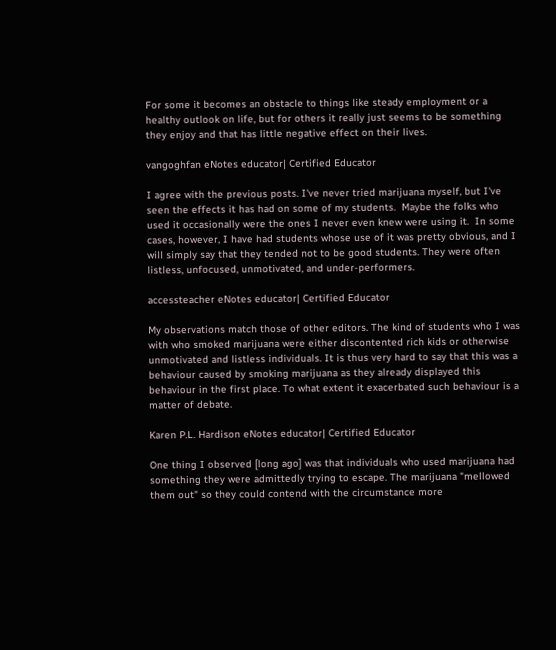For some it becomes an obstacle to things like steady employment or a healthy outlook on life, but for others it really just seems to be something they enjoy and that has little negative effect on their lives.

vangoghfan eNotes educator| Certified Educator

I agree with the previous posts. I've never tried marijuana myself, but I've seen the effects it has had on some of my students.  Maybe the folks who used it occasionally were the ones I never even knew were using it.  In some cases, however, I have had students whose use of it was pretty obvious, and I will simply say that they tended not to be good students. They were often listless, unfocused, unmotivated, and under-performers.

accessteacher eNotes educator| Certified Educator

My observations match those of other editors. The kind of students who I was with who smoked marijuana were either discontented rich kids or otherwise unmotivated and listless individuals. It is thus very hard to say that this was a behaviour caused by smoking marijuana as they already displayed this behaviour in the first place. To what extent it exacerbated such behaviour is a matter of debate.

Karen P.L. Hardison eNotes educator| Certified Educator

One thing I observed [long ago] was that individuals who used marijuana had something they were admittedly trying to escape. The marijuana "mellowed them out" so they could contend with the circumstance more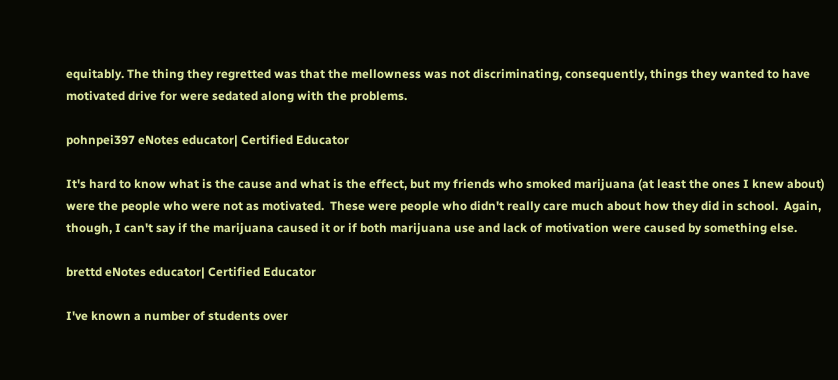equitably. The thing they regretted was that the mellowness was not discriminating, consequently, things they wanted to have motivated drive for were sedated along with the problems.

pohnpei397 eNotes educator| Certified Educator

It's hard to know what is the cause and what is the effect, but my friends who smoked marijuana (at least the ones I knew about) were the people who were not as motivated.  These were people who didn't really care much about how they did in school.  Again, though, I can't say if the marijuana caused it or if both marijuana use and lack of motivation were caused by something else.

brettd eNotes educator| Certified Educator

I've known a number of students over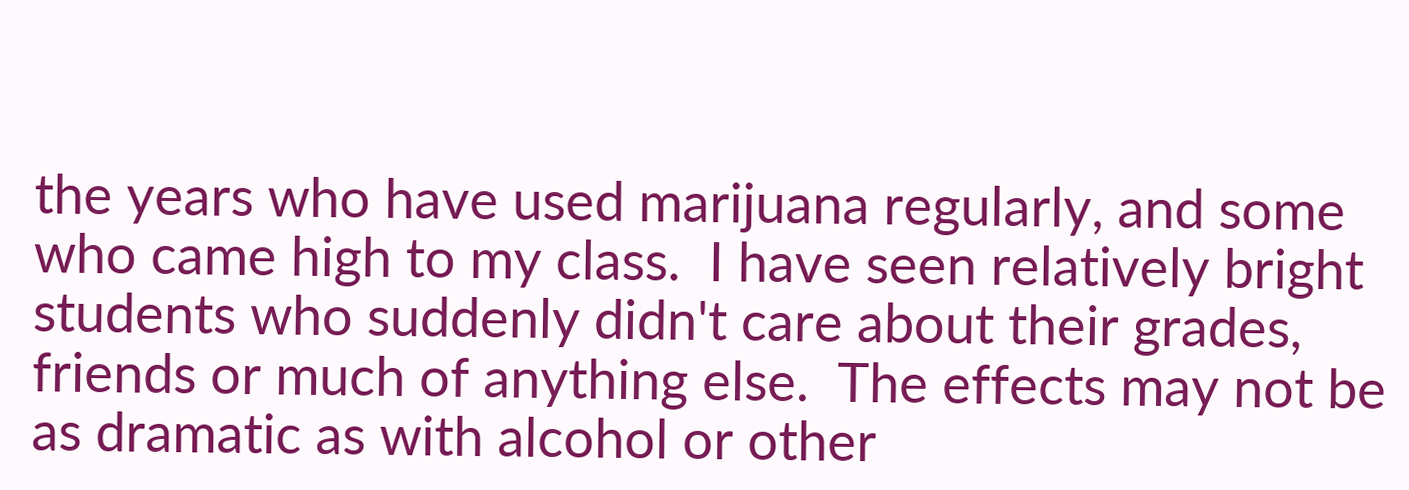the years who have used marijuana regularly, and some who came high to my class.  I have seen relatively bright students who suddenly didn't care about their grades, friends or much of anything else.  The effects may not be as dramatic as with alcohol or other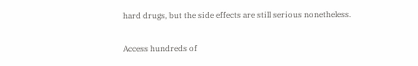hard drugs, but the side effects are still serious nonetheless.

Access hundreds of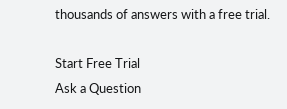thousands of answers with a free trial.

Start Free Trial
Ask a Question